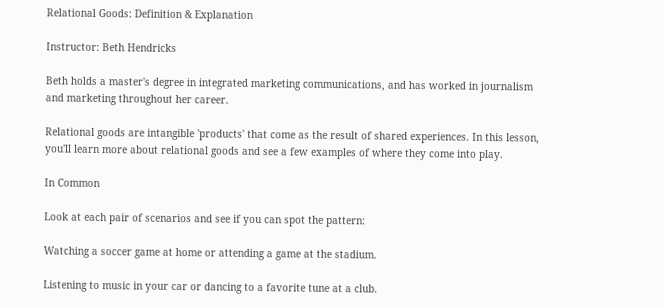Relational Goods: Definition & Explanation

Instructor: Beth Hendricks

Beth holds a master's degree in integrated marketing communications, and has worked in journalism and marketing throughout her career.

Relational goods are intangible 'products' that come as the result of shared experiences. In this lesson, you'll learn more about relational goods and see a few examples of where they come into play.

In Common

Look at each pair of scenarios and see if you can spot the pattern:

Watching a soccer game at home or attending a game at the stadium.

Listening to music in your car or dancing to a favorite tune at a club.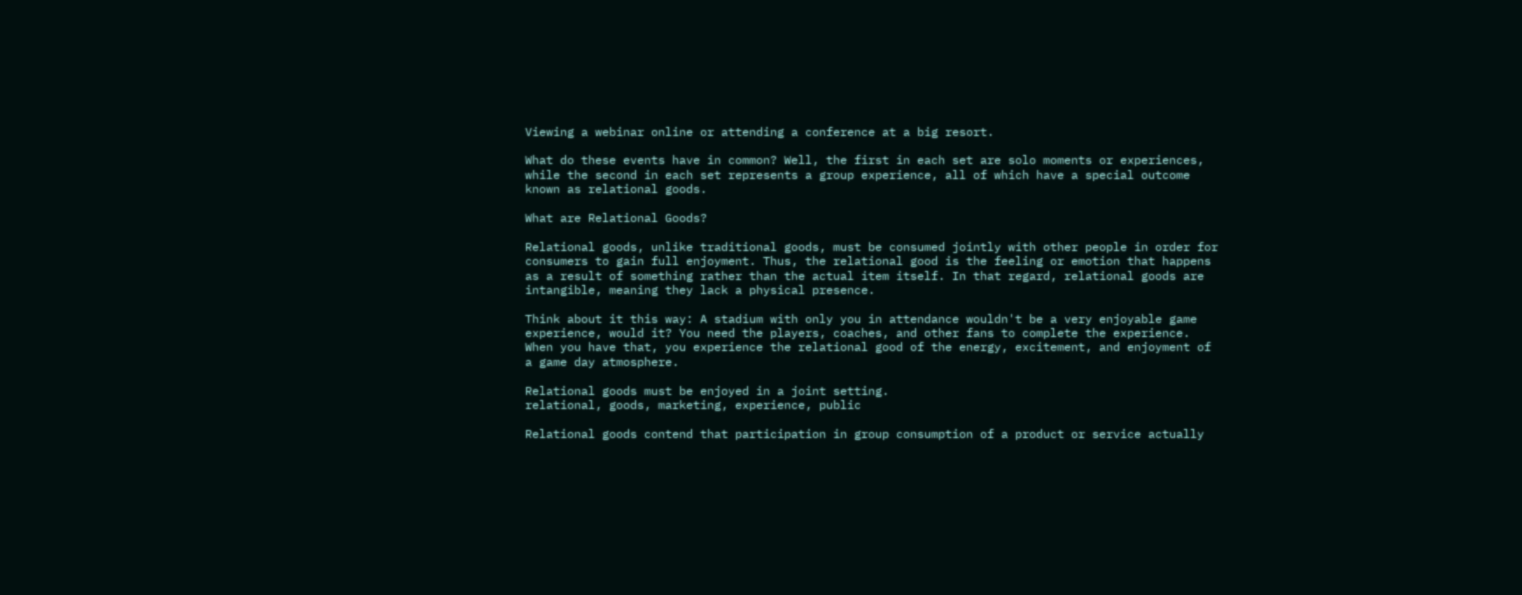Viewing a webinar online or attending a conference at a big resort.

What do these events have in common? Well, the first in each set are solo moments or experiences, while the second in each set represents a group experience, all of which have a special outcome known as relational goods.

What are Relational Goods?

Relational goods, unlike traditional goods, must be consumed jointly with other people in order for consumers to gain full enjoyment. Thus, the relational good is the feeling or emotion that happens as a result of something rather than the actual item itself. In that regard, relational goods are intangible, meaning they lack a physical presence.

Think about it this way: A stadium with only you in attendance wouldn't be a very enjoyable game experience, would it? You need the players, coaches, and other fans to complete the experience. When you have that, you experience the relational good of the energy, excitement, and enjoyment of a game day atmosphere.

Relational goods must be enjoyed in a joint setting.
relational, goods, marketing, experience, public

Relational goods contend that participation in group consumption of a product or service actually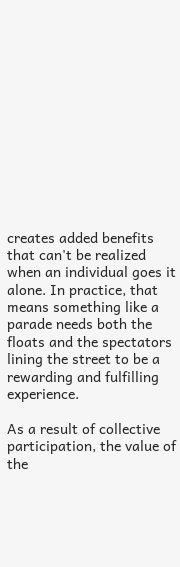creates added benefits that can't be realized when an individual goes it alone. In practice, that means something like a parade needs both the floats and the spectators lining the street to be a rewarding and fulfilling experience.

As a result of collective participation, the value of the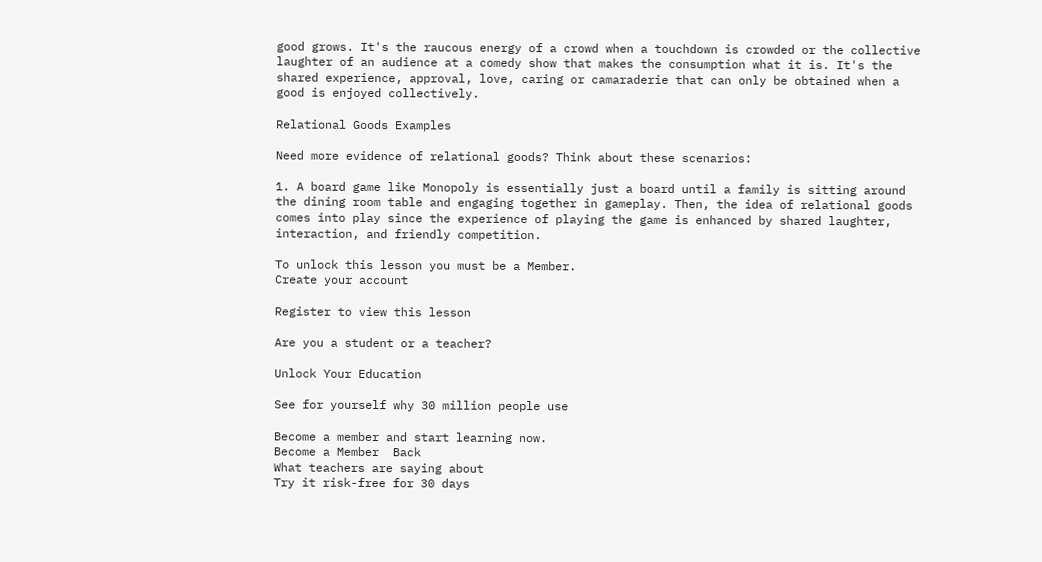good grows. It's the raucous energy of a crowd when a touchdown is crowded or the collective laughter of an audience at a comedy show that makes the consumption what it is. It's the shared experience, approval, love, caring or camaraderie that can only be obtained when a good is enjoyed collectively.

Relational Goods Examples

Need more evidence of relational goods? Think about these scenarios:

1. A board game like Monopoly is essentially just a board until a family is sitting around the dining room table and engaging together in gameplay. Then, the idea of relational goods comes into play since the experience of playing the game is enhanced by shared laughter, interaction, and friendly competition.

To unlock this lesson you must be a Member.
Create your account

Register to view this lesson

Are you a student or a teacher?

Unlock Your Education

See for yourself why 30 million people use

Become a member and start learning now.
Become a Member  Back
What teachers are saying about
Try it risk-free for 30 days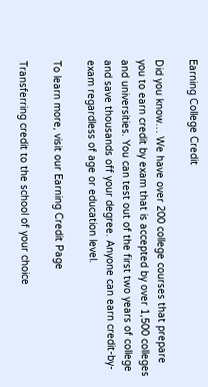Earning College Credit

Did you know… We have over 200 college courses that prepare you to earn credit by exam that is accepted by over 1,500 colleges and universities. You can test out of the first two years of college and save thousands off your degree. Anyone can earn credit-by-exam regardless of age or education level.

To learn more, visit our Earning Credit Page

Transferring credit to the school of your choice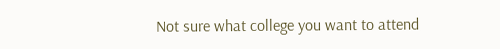Not sure what college you want to attend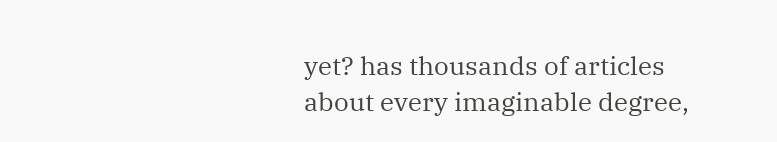yet? has thousands of articles about every imaginable degree,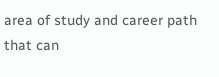area of study and career path that can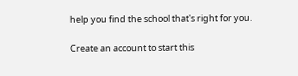help you find the school that's right for you.

Create an account to start this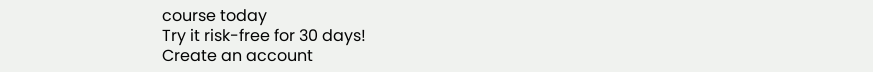course today
Try it risk-free for 30 days!
Create an account